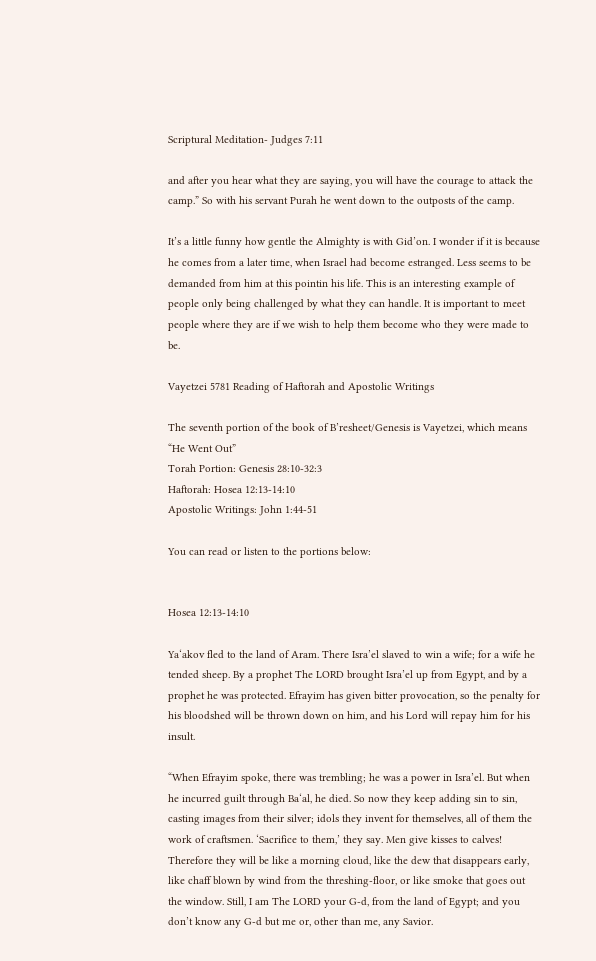Scriptural Meditation- Judges 7:11

and after you hear what they are saying, you will have the courage to attack the camp.” So with his servant Purah he went down to the outposts of the camp.

It’s a little funny how gentle the Almighty is with Gid’on. I wonder if it is because he comes from a later time, when Israel had become estranged. Less seems to be demanded from him at this pointin his life. This is an interesting example of people only being challenged by what they can handle. It is important to meet people where they are if we wish to help them become who they were made to be.

Vayetzei 5781 Reading of Haftorah and Apostolic Writings

The seventh portion of the book of B’resheet/Genesis is Vayetzei, which means “He Went Out”
Torah Portion: Genesis 28:10-32:3
Haftorah: Hosea 12:13-14:10
Apostolic Writings: John 1:44-51

You can read or listen to the portions below:


Hosea 12:13-14:10

Ya‘akov fled to the land of Aram. There Isra’el slaved to win a wife; for a wife he tended sheep. By a prophet The LORD brought Isra’el up from Egypt, and by a prophet he was protected. Efrayim has given bitter provocation, so the penalty for his bloodshed will be thrown down on him, and his Lord will repay him for his insult.

“When Efrayim spoke, there was trembling; he was a power in Isra’el. But when he incurred guilt through Ba‘al, he died. So now they keep adding sin to sin, casting images from their silver; idols they invent for themselves, all of them the work of craftsmen. ‘Sacrifice to them,’ they say. Men give kisses to calves! Therefore they will be like a morning cloud, like the dew that disappears early, like chaff blown by wind from the threshing-floor, or like smoke that goes out the window. Still, I am The LORD your G-d, from the land of Egypt; and you don’t know any G-d but me or, other than me, any Savior.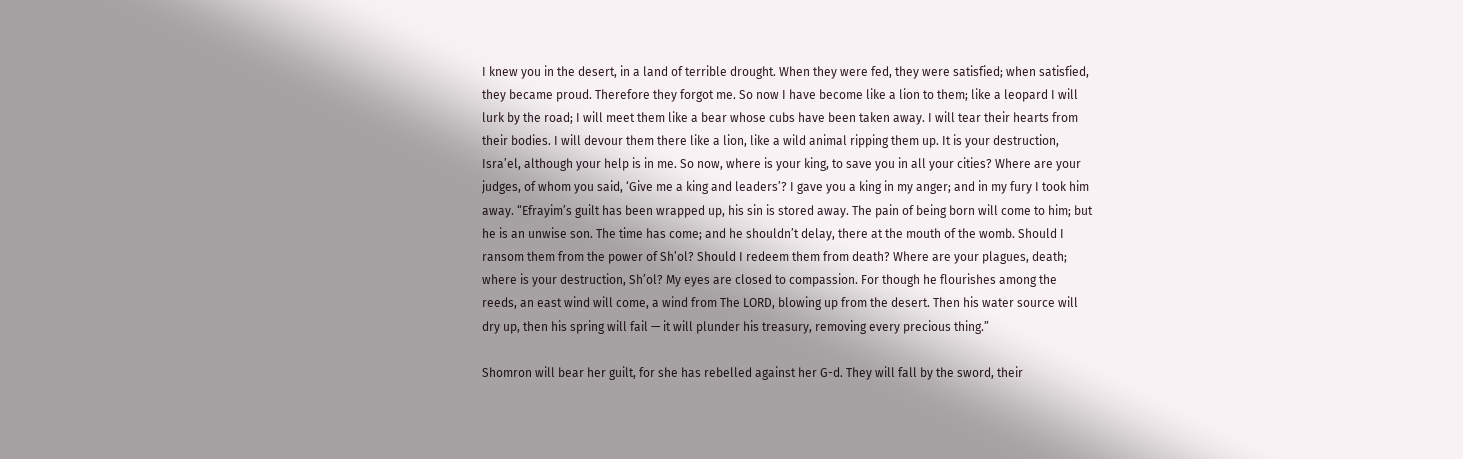I knew you in the desert, in a land of terrible drought. When they were fed, they were satisfied; when satisfied, they became proud. Therefore they forgot me. So now I have become like a lion to them; like a leopard I will lurk by the road; I will meet them like a bear whose cubs have been taken away. I will tear their hearts from their bodies. I will devour them there like a lion, like a wild animal ripping them up. It is your destruction, Isra’el, although your help is in me. So now, where is your king, to save you in all your cities? Where are your judges, of whom you said, ‘Give me a king and leaders’? I gave you a king in my anger; and in my fury I took him away. “Efrayim’s guilt has been wrapped up, his sin is stored away. The pain of being born will come to him; but he is an unwise son. The time has come; and he shouldn’t delay, there at the mouth of the womb. Should I ransom them from the power of Sh’ol? Should I redeem them from death? Where are your plagues, death; where is your destruction, Sh’ol? My eyes are closed to compassion. For though he flourishes among the reeds, an east wind will come, a wind from The LORD, blowing up from the desert. Then his water source will dry up, then his spring will fail — it will plunder his treasury, removing every precious thing.”

Shomron will bear her guilt, for she has rebelled against her G-d. They will fall by the sword, their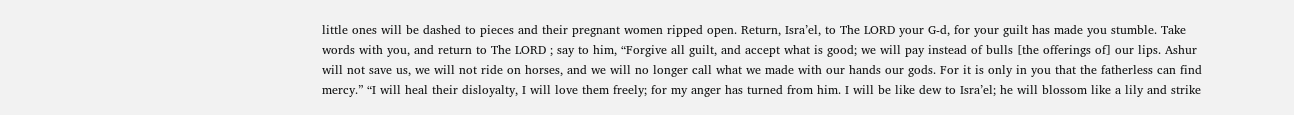little ones will be dashed to pieces and their pregnant women ripped open. Return, Isra’el, to The LORD your G-d, for your guilt has made you stumble. Take words with you, and return to The LORD ; say to him, “Forgive all guilt, and accept what is good; we will pay instead of bulls [the offerings of] our lips. Ashur will not save us, we will not ride on horses, and we will no longer call what we made with our hands our gods. For it is only in you that the fatherless can find mercy.” “I will heal their disloyalty, I will love them freely; for my anger has turned from him. I will be like dew to Isra’el; he will blossom like a lily and strike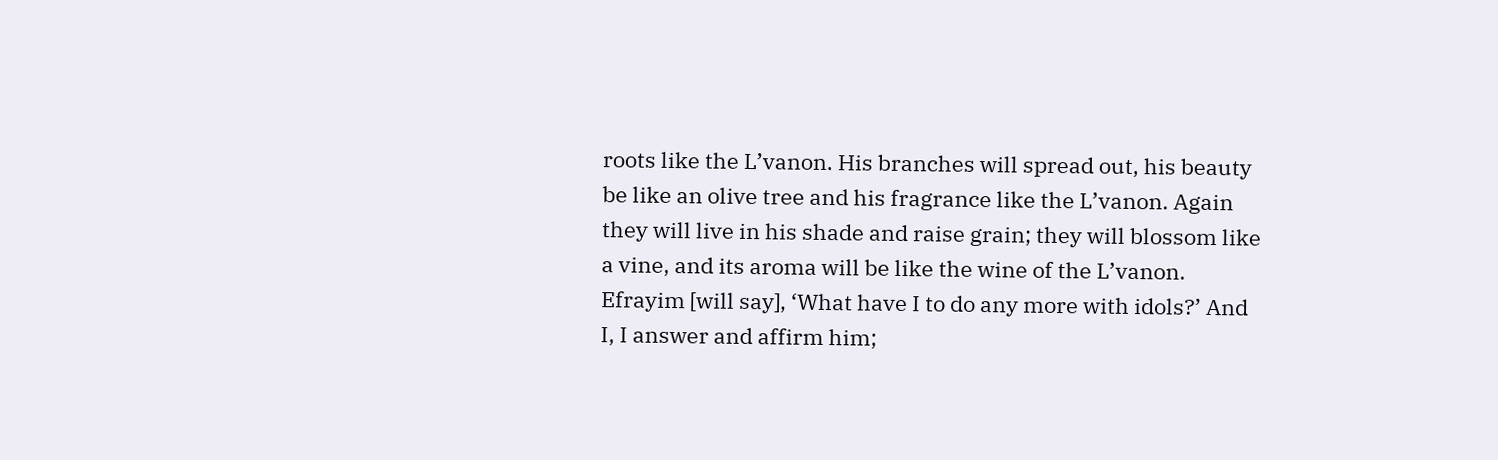roots like the L’vanon. His branches will spread out, his beauty be like an olive tree and his fragrance like the L’vanon. Again they will live in his shade and raise grain; they will blossom like a vine, and its aroma will be like the wine of the L’vanon. Efrayim [will say], ‘What have I to do any more with idols?’ And I, I answer and affirm him;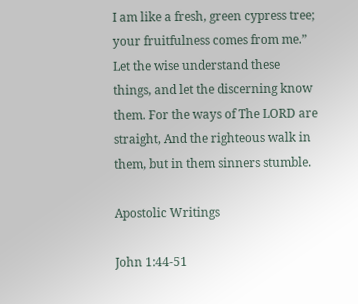I am like a fresh, green cypress tree; your fruitfulness comes from me.” Let the wise understand these things, and let the discerning know them. For the ways of The LORD are straight, And the righteous walk in them, but in them sinners stumble.

Apostolic Writings

John 1:44-51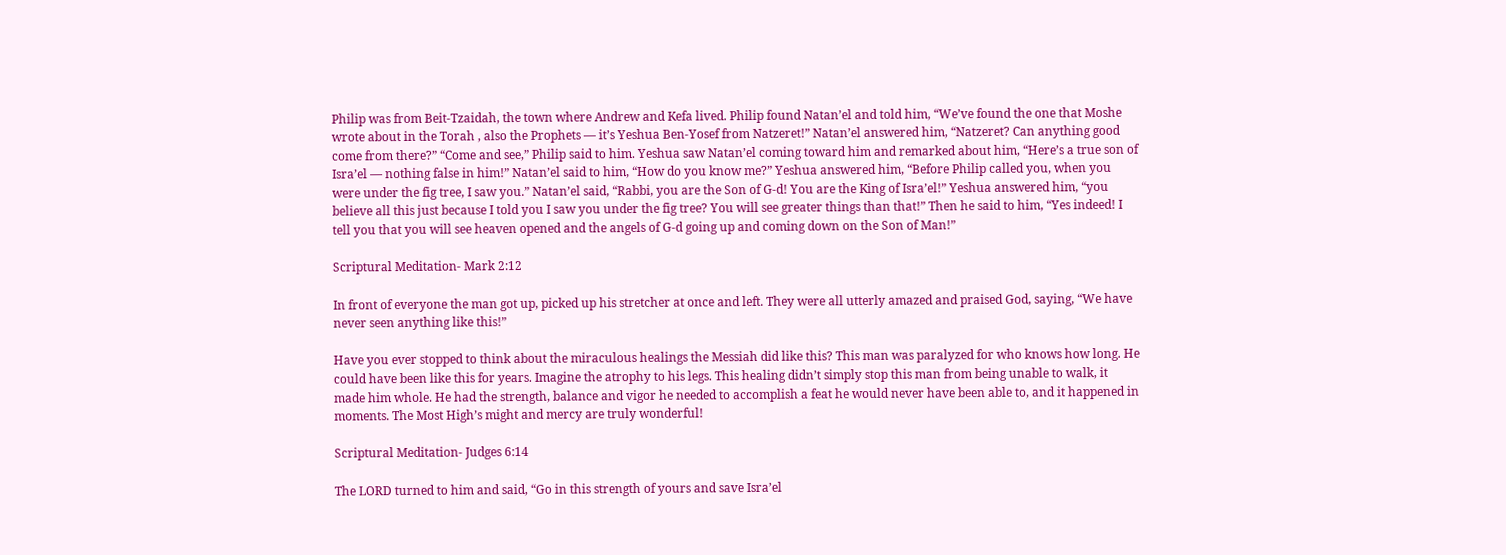Philip was from Beit-Tzaidah, the town where Andrew and Kefa lived. Philip found Natan’el and told him, “We’ve found the one that Moshe wrote about in the Torah , also the Prophets — it’s Yeshua Ben-Yosef from Natzeret!” Natan’el answered him, “Natzeret? Can anything good come from there?” “Come and see,” Philip said to him. Yeshua saw Natan’el coming toward him and remarked about him, “Here’s a true son of Isra’el — nothing false in him!” Natan’el said to him, “How do you know me?” Yeshua answered him, “Before Philip called you, when you were under the fig tree, I saw you.” Natan’el said, “Rabbi, you are the Son of G-d! You are the King of Isra’el!” Yeshua answered him, “you believe all this just because I told you I saw you under the fig tree? You will see greater things than that!” Then he said to him, “Yes indeed! I tell you that you will see heaven opened and the angels of G-d going up and coming down on the Son of Man!”

Scriptural Meditation- Mark 2:12

In front of everyone the man got up, picked up his stretcher at once and left. They were all utterly amazed and praised God, saying, “We have never seen anything like this!”

Have you ever stopped to think about the miraculous healings the Messiah did like this? This man was paralyzed for who knows how long. He could have been like this for years. Imagine the atrophy to his legs. This healing didn’t simply stop this man from being unable to walk, it made him whole. He had the strength, balance and vigor he needed to accomplish a feat he would never have been able to, and it happened in moments. The Most High’s might and mercy are truly wonderful!

Scriptural Meditation- Judges 6:14

The LORD turned to him and said, “Go in this strength of yours and save Isra’el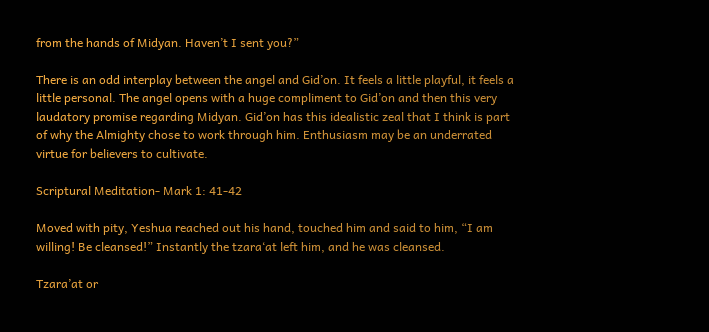from the hands of Midyan. Haven’t I sent you?”

There is an odd interplay between the angel and Gid’on. It feels a little playful, it feels a little personal. The angel opens with a huge compliment to Gid’on and then this very laudatory promise regarding Midyan. Gid’on has this idealistic zeal that I think is part of why the Almighty chose to work through him. Enthusiasm may be an underrated virtue for believers to cultivate.

Scriptural Meditation- Mark 1: 41-42

Moved with pity, Yeshua reached out his hand, touched him and said to him, “I am willing! Be cleansed!” Instantly the tzara‘at left him, and he was cleansed.

Tzara’at or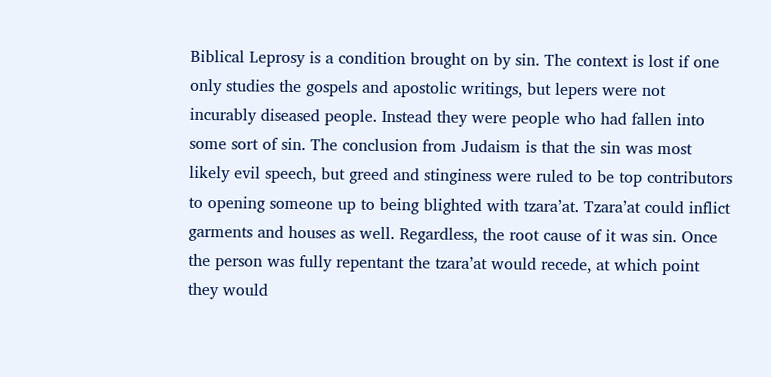Biblical Leprosy is a condition brought on by sin. The context is lost if one only studies the gospels and apostolic writings, but lepers were not incurably diseased people. Instead they were people who had fallen into some sort of sin. The conclusion from Judaism is that the sin was most likely evil speech, but greed and stinginess were ruled to be top contributors to opening someone up to being blighted with tzara’at. Tzara’at could inflict garments and houses as well. Regardless, the root cause of it was sin. Once the person was fully repentant the tzara’at would recede, at which point they would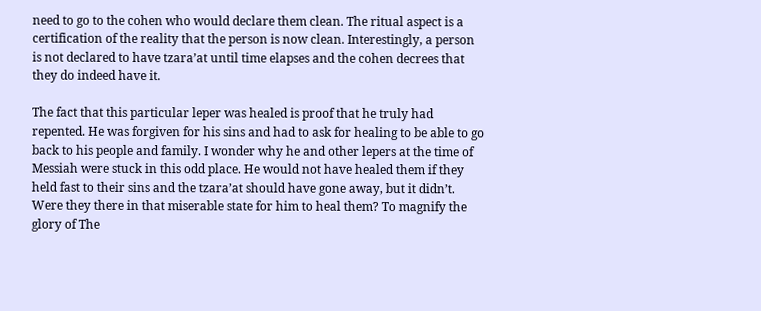need to go to the cohen who would declare them clean. The ritual aspect is a certification of the reality that the person is now clean. Interestingly, a person is not declared to have tzara’at until time elapses and the cohen decrees that they do indeed have it.

The fact that this particular leper was healed is proof that he truly had repented. He was forgiven for his sins and had to ask for healing to be able to go back to his people and family. I wonder why he and other lepers at the time of Messiah were stuck in this odd place. He would not have healed them if they held fast to their sins and the tzara’at should have gone away, but it didn’t. Were they there in that miserable state for him to heal them? To magnify the glory of The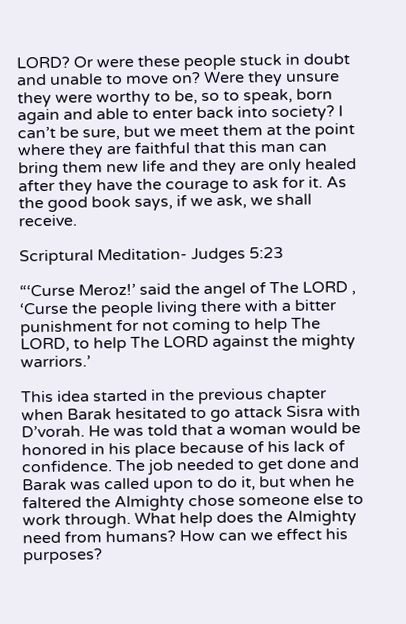LORD? Or were these people stuck in doubt and unable to move on? Were they unsure they were worthy to be, so to speak, born again and able to enter back into society? I can’t be sure, but we meet them at the point where they are faithful that this man can bring them new life and they are only healed after they have the courage to ask for it. As the good book says, if we ask, we shall receive.

Scriptural Meditation- Judges 5:23

“‘Curse Meroz!’ said the angel of The LORD , ‘Curse the people living there with a bitter punishment for not coming to help The LORD, to help The LORD against the mighty warriors.’

This idea started in the previous chapter when Barak hesitated to go attack Sisra with D’vorah. He was told that a woman would be honored in his place because of his lack of confidence. The job needed to get done and Barak was called upon to do it, but when he faltered the Almighty chose someone else to work through. What help does the Almighty need from humans? How can we effect his purposes?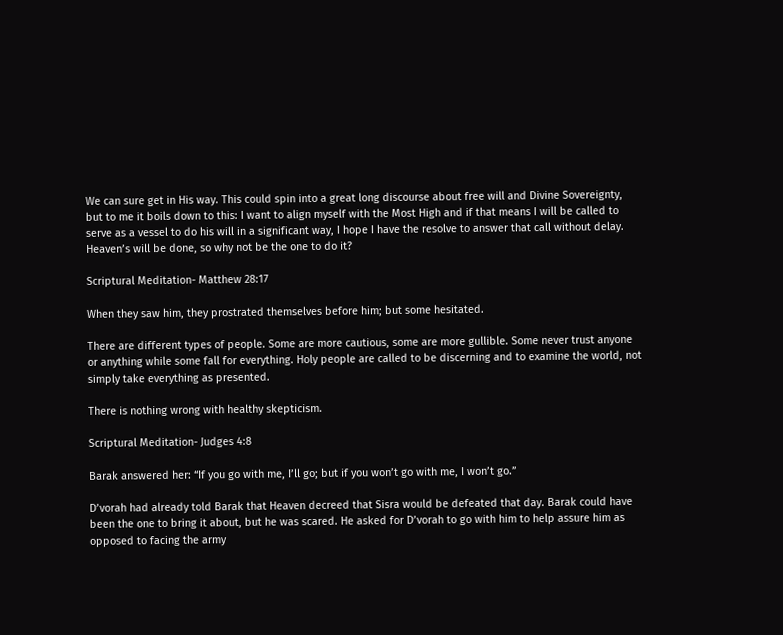We can sure get in His way. This could spin into a great long discourse about free will and Divine Sovereignty, but to me it boils down to this: I want to align myself with the Most High and if that means I will be called to serve as a vessel to do his will in a significant way, I hope I have the resolve to answer that call without delay. Heaven’s will be done, so why not be the one to do it?

Scriptural Meditation- Matthew 28:17

When they saw him, they prostrated themselves before him; but some hesitated.

There are different types of people. Some are more cautious, some are more gullible. Some never trust anyone or anything while some fall for everything. Holy people are called to be discerning and to examine the world, not simply take everything as presented.

There is nothing wrong with healthy skepticism.

Scriptural Meditation- Judges 4:8

Barak answered her: “If you go with me, I’ll go; but if you won’t go with me, I won’t go.”

D’vorah had already told Barak that Heaven decreed that Sisra would be defeated that day. Barak could have been the one to bring it about, but he was scared. He asked for D’vorah to go with him to help assure him as opposed to facing the army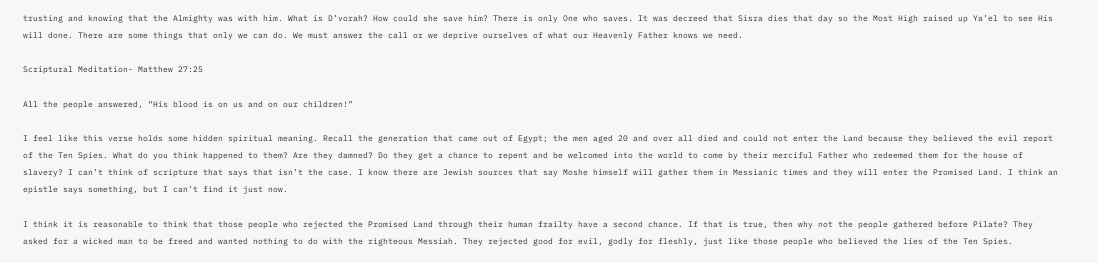trusting and knowing that the Almighty was with him. What is D’vorah? How could she save him? There is only One who saves. It was decreed that Sisra dies that day so the Most High raised up Ya’el to see His will done. There are some things that only we can do. We must answer the call or we deprive ourselves of what our Heavenly Father knows we need.

Scriptural Meditation- Matthew 27:25

All the people answered, “His blood is on us and on our children!”

I feel like this verse holds some hidden spiritual meaning. Recall the generation that came out of Egypt; the men aged 20 and over all died and could not enter the Land because they believed the evil report of the Ten Spies. What do you think happened to them? Are they damned? Do they get a chance to repent and be welcomed into the world to come by their merciful Father who redeemed them for the house of slavery? I can’t think of scripture that says that isn’t the case. I know there are Jewish sources that say Moshe himself will gather them in Messianic times and they will enter the Promised Land. I think an epistle says something, but I can’t find it just now.

I think it is reasonable to think that those people who rejected the Promised Land through their human frailty have a second chance. If that is true, then why not the people gathered before Pilate? They asked for a wicked man to be freed and wanted nothing to do with the righteous Messiah. They rejected good for evil, godly for fleshly, just like those people who believed the lies of the Ten Spies.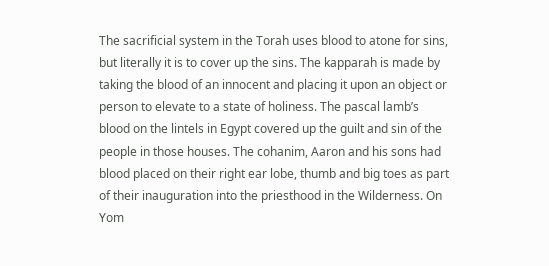The sacrificial system in the Torah uses blood to atone for sins, but literally it is to cover up the sins. The kapparah is made by taking the blood of an innocent and placing it upon an object or person to elevate to a state of holiness. The pascal lamb’s blood on the lintels in Egypt covered up the guilt and sin of the people in those houses. The cohanim, Aaron and his sons had blood placed on their right ear lobe, thumb and big toes as part of their inauguration into the priesthood in the Wilderness. On Yom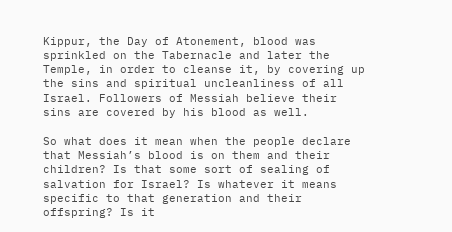Kippur, the Day of Atonement, blood was sprinkled on the Tabernacle and later the Temple, in order to cleanse it, by covering up the sins and spiritual uncleanliness of all Israel. Followers of Messiah believe their sins are covered by his blood as well.

So what does it mean when the people declare that Messiah’s blood is on them and their children? Is that some sort of sealing of salvation for Israel? Is whatever it means specific to that generation and their offspring? Is it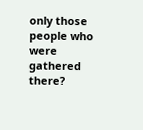only those people who were gathered there?